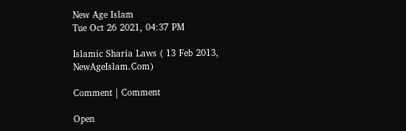New Age Islam
Tue Oct 26 2021, 04:37 PM

Islamic Sharia Laws ( 13 Feb 2013, NewAgeIslam.Com)

Comment | Comment

Open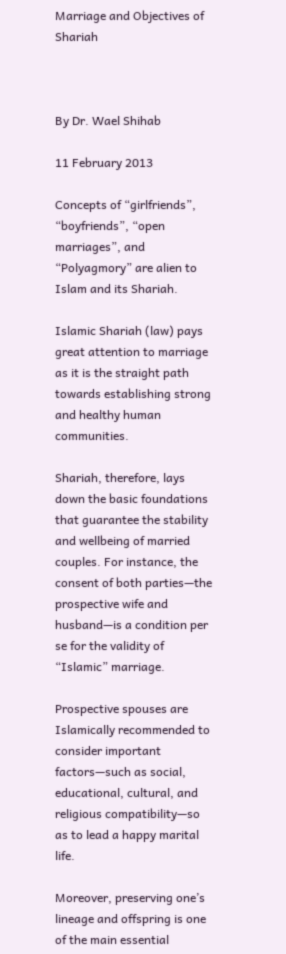Marriage and Objectives of Shariah



By Dr. Wael Shihab

11 February 2013

Concepts of “girlfriends”, “boyfriends”, “open marriages”, and “Polyagmory” are alien to Islam and its Shariah.

Islamic Shariah (law) pays great attention to marriage as it is the straight path towards establishing strong and healthy human communities.

Shariah, therefore, lays down the basic foundations that guarantee the stability and wellbeing of married couples. For instance, the consent of both parties—the prospective wife and husband—is a condition per se for the validity of “Islamic” marriage.

Prospective spouses are Islamically recommended to consider important factors—such as social, educational, cultural, and religious compatibility—so as to lead a happy marital life.

Moreover, preserving one’s lineage and offspring is one of the main essential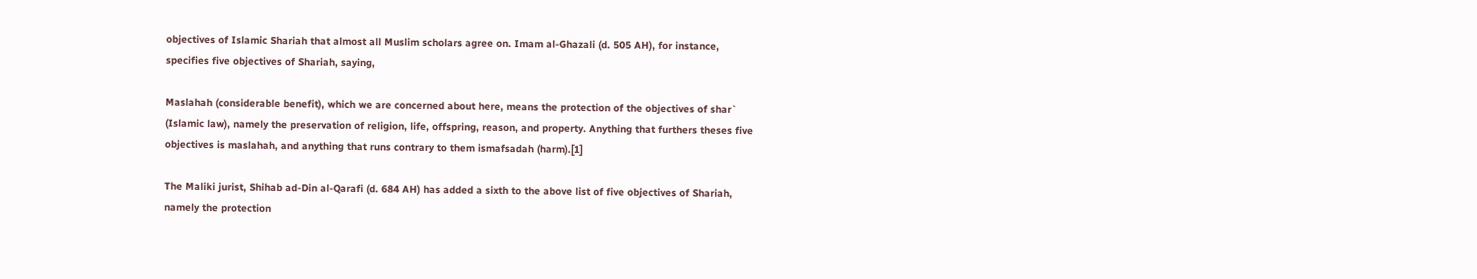objectives of Islamic Shariah that almost all Muslim scholars agree on. Imam al-Ghazali (d. 505 AH), for instance, specifies five objectives of Shariah, saying,

Maslahah (considerable benefit), which we are concerned about here, means the protection of the objectives of shar` (Islamic law), namely the preservation of religion, life, offspring, reason, and property. Anything that furthers theses five objectives is maslahah, and anything that runs contrary to them ismafsadah (harm).[1]

The Maliki jurist, Shihab ad-Din al-Qarafi (d. 684 AH) has added a sixth to the above list of five objectives of Shariah, namely the protection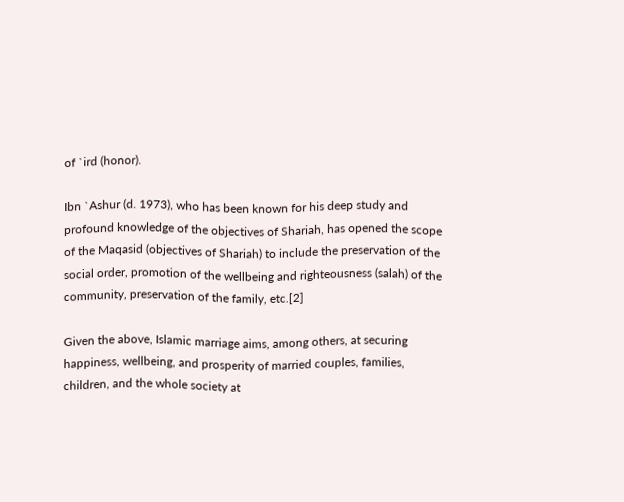of `ird (honor).

Ibn `Ashur (d. 1973), who has been known for his deep study and profound knowledge of the objectives of Shariah, has opened the scope of the Maqasid (objectives of Shariah) to include the preservation of the social order, promotion of the wellbeing and righteousness (salah) of the community, preservation of the family, etc.[2]

Given the above, Islamic marriage aims, among others, at securing happiness, wellbeing, and prosperity of married couples, families, children, and the whole society at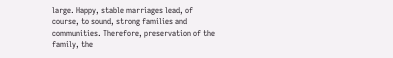large. Happy, stable marriages lead, of course, to sound, strong families and communities. Therefore, preservation of the family, the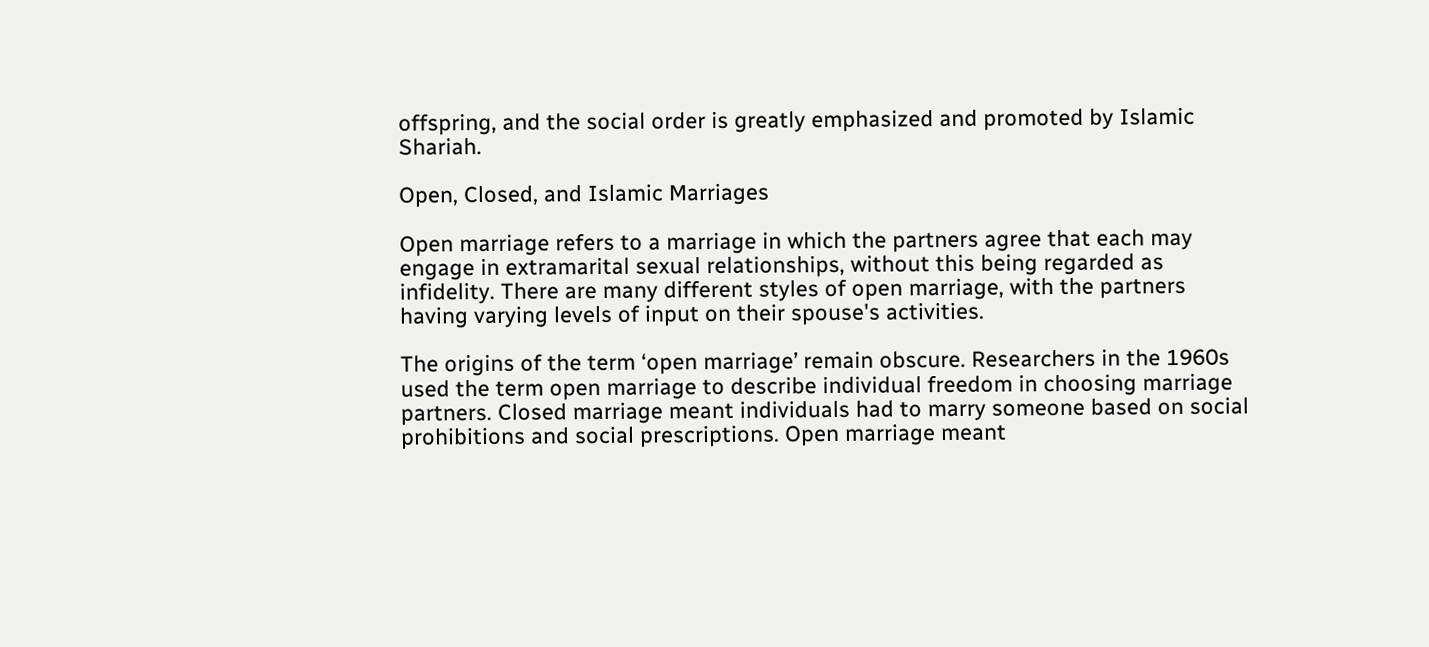offspring, and the social order is greatly emphasized and promoted by Islamic Shariah.

Open, Closed, and Islamic Marriages

Open marriage refers to a marriage in which the partners agree that each may engage in extramarital sexual relationships, without this being regarded as infidelity. There are many different styles of open marriage, with the partners having varying levels of input on their spouse's activities.

The origins of the term ‘open marriage’ remain obscure. Researchers in the 1960s used the term open marriage to describe individual freedom in choosing marriage partners. Closed marriage meant individuals had to marry someone based on social prohibitions and social prescriptions. Open marriage meant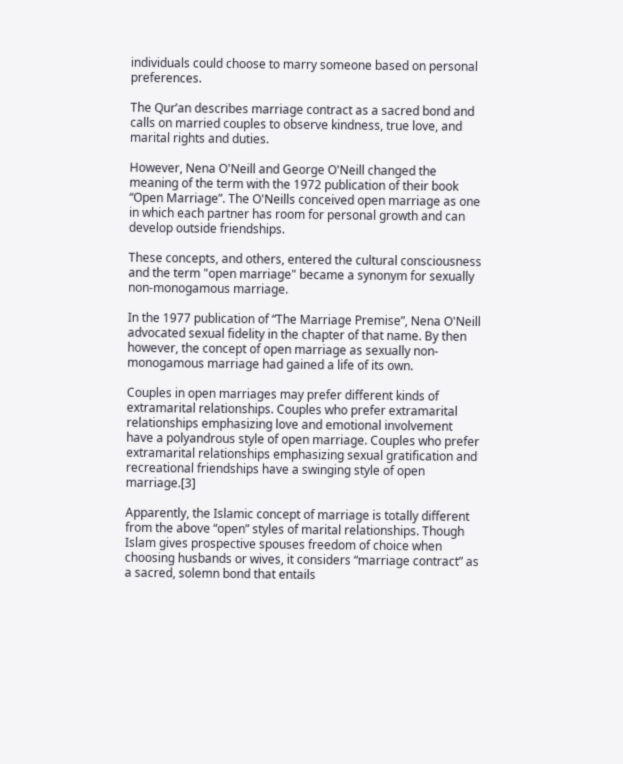individuals could choose to marry someone based on personal preferences.

The Qur’an describes marriage contract as a sacred bond and calls on married couples to observe kindness, true love, and marital rights and duties.

However, Nena O'Neill and George O'Neill changed the meaning of the term with the 1972 publication of their book “Open Marriage”. The O'Neills conceived open marriage as one in which each partner has room for personal growth and can develop outside friendships.

These concepts, and others, entered the cultural consciousness and the term "open marriage" became a synonym for sexually non-monogamous marriage.

In the 1977 publication of “The Marriage Premise”, Nena O'Neill advocated sexual fidelity in the chapter of that name. By then however, the concept of open marriage as sexually non-monogamous marriage had gained a life of its own.

Couples in open marriages may prefer different kinds of extramarital relationships. Couples who prefer extramarital relationships emphasizing love and emotional involvement have a polyandrous style of open marriage. Couples who prefer extramarital relationships emphasizing sexual gratification and recreational friendships have a swinging style of open marriage.[3]

Apparently, the Islamic concept of marriage is totally different from the above “open” styles of marital relationships. Though Islam gives prospective spouses freedom of choice when choosing husbands or wives, it considers “marriage contract” as a sacred, solemn bond that entails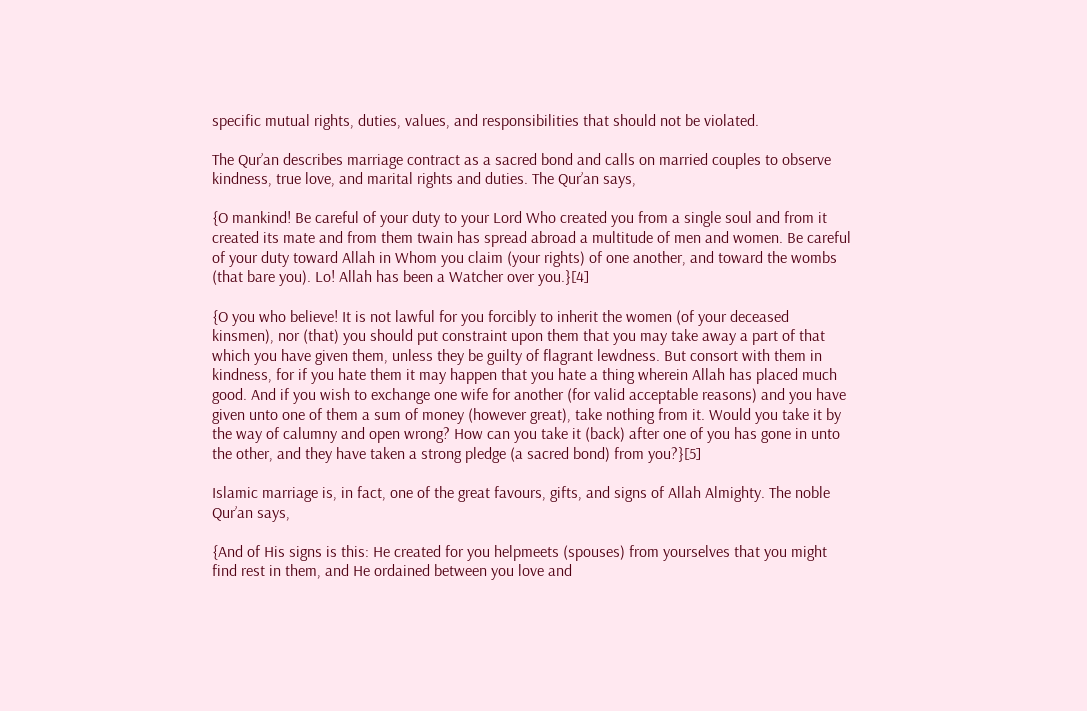specific mutual rights, duties, values, and responsibilities that should not be violated.

The Qur’an describes marriage contract as a sacred bond and calls on married couples to observe kindness, true love, and marital rights and duties. The Qur’an says,

{O mankind! Be careful of your duty to your Lord Who created you from a single soul and from it created its mate and from them twain has spread abroad a multitude of men and women. Be careful of your duty toward Allah in Whom you claim (your rights) of one another, and toward the wombs (that bare you). Lo! Allah has been a Watcher over you.}[4]

{O you who believe! It is not lawful for you forcibly to inherit the women (of your deceased kinsmen), nor (that) you should put constraint upon them that you may take away a part of that which you have given them, unless they be guilty of flagrant lewdness. But consort with them in kindness, for if you hate them it may happen that you hate a thing wherein Allah has placed much good. And if you wish to exchange one wife for another (for valid acceptable reasons) and you have given unto one of them a sum of money (however great), take nothing from it. Would you take it by the way of calumny and open wrong? How can you take it (back) after one of you has gone in unto the other, and they have taken a strong pledge (a sacred bond) from you?}[5]

Islamic marriage is, in fact, one of the great favours, gifts, and signs of Allah Almighty. The noble Qur’an says,

{And of His signs is this: He created for you helpmeets (spouses) from yourselves that you might find rest in them, and He ordained between you love and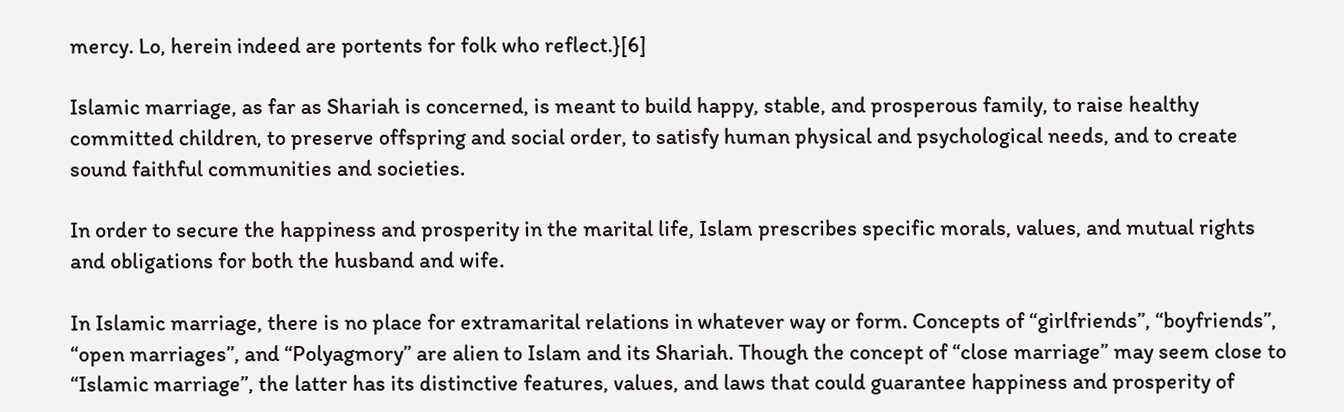mercy. Lo, herein indeed are portents for folk who reflect.}[6]

Islamic marriage, as far as Shariah is concerned, is meant to build happy, stable, and prosperous family, to raise healthy committed children, to preserve offspring and social order, to satisfy human physical and psychological needs, and to create sound faithful communities and societies.

In order to secure the happiness and prosperity in the marital life, Islam prescribes specific morals, values, and mutual rights and obligations for both the husband and wife.

In Islamic marriage, there is no place for extramarital relations in whatever way or form. Concepts of “girlfriends”, “boyfriends”, “open marriages”, and “Polyagmory” are alien to Islam and its Shariah. Though the concept of “close marriage” may seem close to “Islamic marriage”, the latter has its distinctive features, values, and laws that could guarantee happiness and prosperity of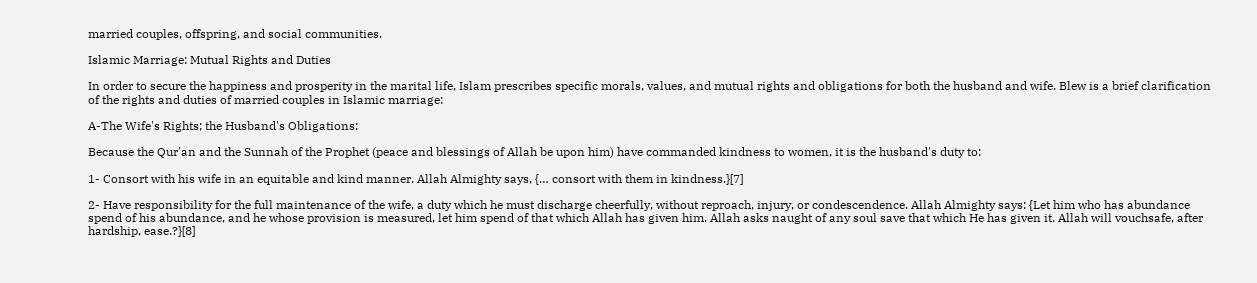married couples, offspring, and social communities.

Islamic Marriage: Mutual Rights and Duties

In order to secure the happiness and prosperity in the marital life, Islam prescribes specific morals, values, and mutual rights and obligations for both the husband and wife. Blew is a brief clarification of the rights and duties of married couples in Islamic marriage:

A-The Wife's Rights; the Husband's Obligations:

Because the Qur'an and the Sunnah of the Prophet (peace and blessings of Allah be upon him) have commanded kindness to women, it is the husband's duty to:

1- Consort with his wife in an equitable and kind manner. Allah Almighty says, {… consort with them in kindness.}[7]

2- Have responsibility for the full maintenance of the wife, a duty which he must discharge cheerfully, without reproach, injury, or condescendence. Allah Almighty says: {Let him who has abundance spend of his abundance, and he whose provision is measured, let him spend of that which Allah has given him. Allah asks naught of any soul save that which He has given it. Allah will vouchsafe, after hardship, ease.?}[8]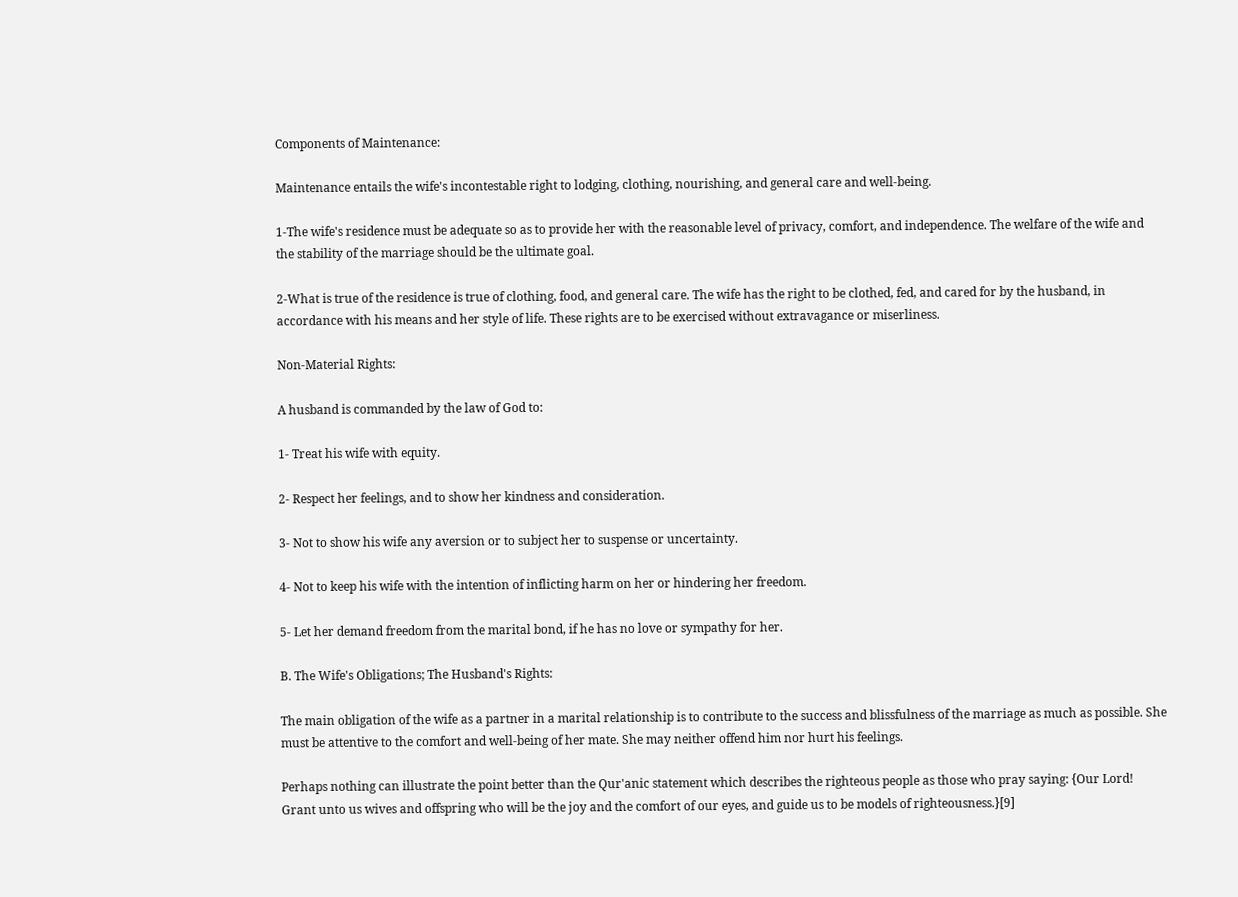Components of Maintenance:

Maintenance entails the wife's incontestable right to lodging, clothing, nourishing, and general care and well-being.

1-The wife's residence must be adequate so as to provide her with the reasonable level of privacy, comfort, and independence. The welfare of the wife and the stability of the marriage should be the ultimate goal.

2-What is true of the residence is true of clothing, food, and general care. The wife has the right to be clothed, fed, and cared for by the husband, in accordance with his means and her style of life. These rights are to be exercised without extravagance or miserliness.

Non-Material Rights:

A husband is commanded by the law of God to:

1- Treat his wife with equity.

2- Respect her feelings, and to show her kindness and consideration.

3- Not to show his wife any aversion or to subject her to suspense or uncertainty.

4- Not to keep his wife with the intention of inflicting harm on her or hindering her freedom.

5- Let her demand freedom from the marital bond, if he has no love or sympathy for her.

B. The Wife's Obligations; The Husband's Rights:

The main obligation of the wife as a partner in a marital relationship is to contribute to the success and blissfulness of the marriage as much as possible. She must be attentive to the comfort and well-being of her mate. She may neither offend him nor hurt his feelings.

Perhaps nothing can illustrate the point better than the Qur'anic statement which describes the righteous people as those who pray saying: {Our Lord! Grant unto us wives and offspring who will be the joy and the comfort of our eyes, and guide us to be models of righteousness.}[9]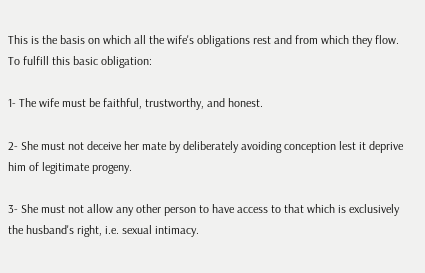This is the basis on which all the wife's obligations rest and from which they flow. To fulfill this basic obligation:

1- The wife must be faithful, trustworthy, and honest.

2- She must not deceive her mate by deliberately avoiding conception lest it deprive him of legitimate progeny.

3- She must not allow any other person to have access to that which is exclusively the husband's right, i.e. sexual intimacy.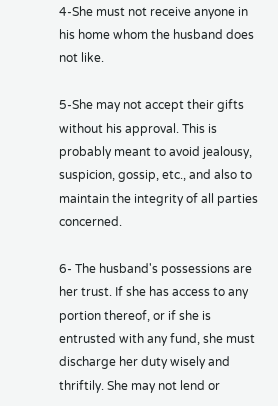4-She must not receive anyone in his home whom the husband does not like.

5-She may not accept their gifts without his approval. This is probably meant to avoid jealousy, suspicion, gossip, etc., and also to maintain the integrity of all parties concerned.

6- The husband's possessions are her trust. If she has access to any portion thereof, or if she is entrusted with any fund, she must discharge her duty wisely and thriftily. She may not lend or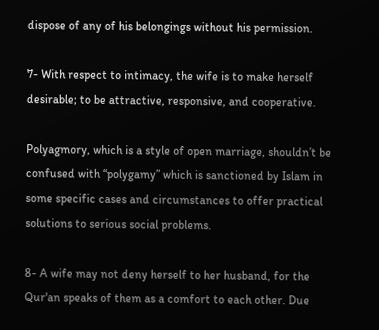dispose of any of his belongings without his permission.

7- With respect to intimacy, the wife is to make herself desirable; to be attractive, responsive, and cooperative.

Polyagmory, which is a style of open marriage, shouldn’t be confused with “polygamy” which is sanctioned by Islam in some specific cases and circumstances to offer practical solutions to serious social problems.

8- A wife may not deny herself to her husband, for the Qur'an speaks of them as a comfort to each other. Due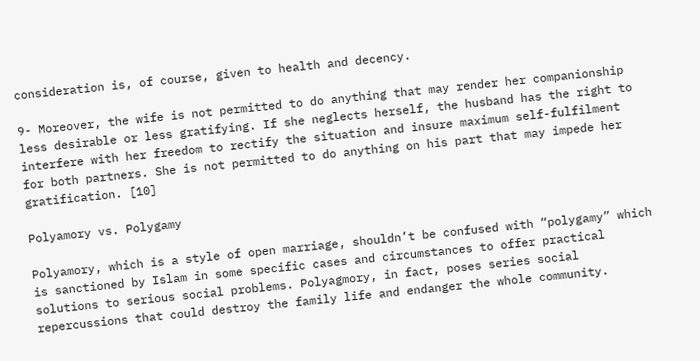consideration is, of course, given to health and decency.

9- Moreover, the wife is not permitted to do anything that may render her companionship less desirable or less gratifying. If she neglects herself, the husband has the right to interfere with her freedom to rectify the situation and insure maximum self-fulfilment for both partners. She is not permitted to do anything on his part that may impede her gratification. [10]

Polyamory vs. Polygamy

Polyamory, which is a style of open marriage, shouldn’t be confused with “polygamy” which is sanctioned by Islam in some specific cases and circumstances to offer practical solutions to serious social problems. Polyagmory, in fact, poses series social repercussions that could destroy the family life and endanger the whole community.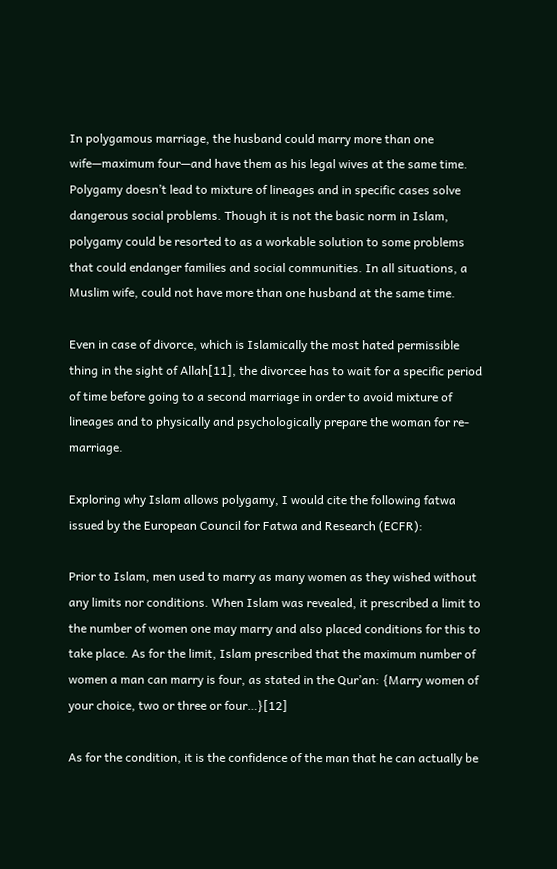In polygamous marriage, the husband could marry more than one wife—maximum four—and have them as his legal wives at the same time. Polygamy doesn’t lead to mixture of lineages and in specific cases solve dangerous social problems. Though it is not the basic norm in Islam, polygamy could be resorted to as a workable solution to some problems that could endanger families and social communities. In all situations, a Muslim wife, could not have more than one husband at the same time.

Even in case of divorce, which is Islamically the most hated permissible thing in the sight of Allah[11], the divorcee has to wait for a specific period of time before going to a second marriage in order to avoid mixture of lineages and to physically and psychologically prepare the woman for re-marriage.

Exploring why Islam allows polygamy, I would cite the following fatwa issued by the European Council for Fatwa and Research (ECFR):

Prior to Islam, men used to marry as many women as they wished without any limits nor conditions. When Islam was revealed, it prescribed a limit to the number of women one may marry and also placed conditions for this to take place. As for the limit, Islam prescribed that the maximum number of women a man can marry is four, as stated in the Qur’an: {Marry women of your choice, two or three or four…}[12]

As for the condition, it is the confidence of the man that he can actually be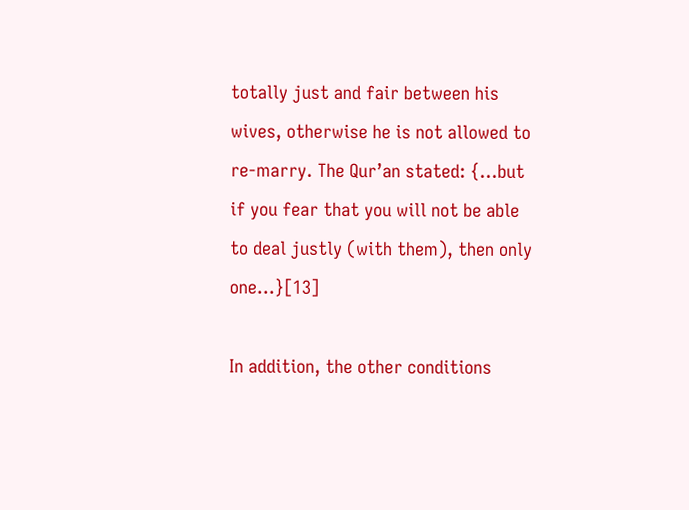totally just and fair between his wives, otherwise he is not allowed to re-marry. The Qur’an stated: {…but if you fear that you will not be able to deal justly (with them), then only one…}[13]

In addition, the other conditions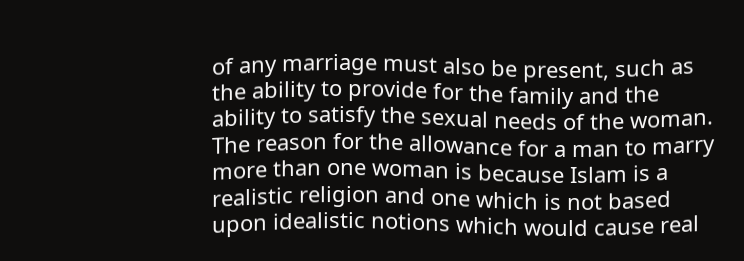of any marriage must also be present, such as the ability to provide for the family and the ability to satisfy the sexual needs of the woman. The reason for the allowance for a man to marry more than one woman is because Islam is a realistic religion and one which is not based upon idealistic notions which would cause real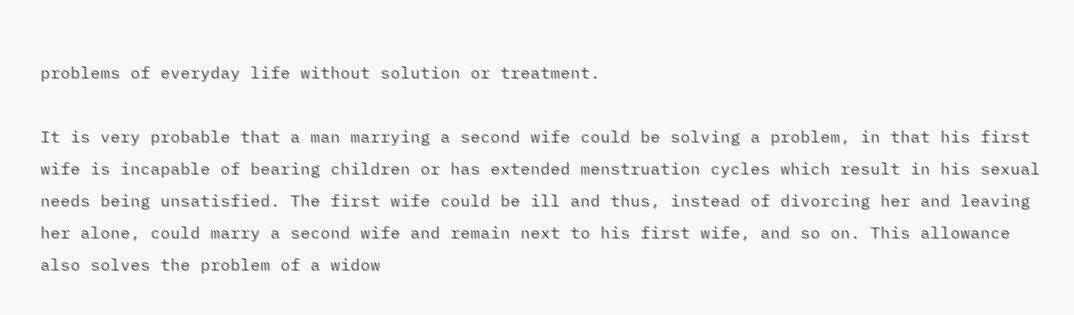problems of everyday life without solution or treatment.

It is very probable that a man marrying a second wife could be solving a problem, in that his first wife is incapable of bearing children or has extended menstruation cycles which result in his sexual needs being unsatisfied. The first wife could be ill and thus, instead of divorcing her and leaving her alone, could marry a second wife and remain next to his first wife, and so on. This allowance also solves the problem of a widow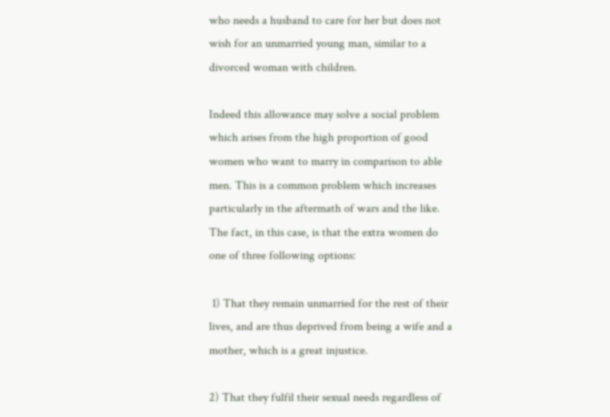who needs a husband to care for her but does not wish for an unmarried young man, similar to a divorced woman with children.

Indeed this allowance may solve a social problem which arises from the high proportion of good women who want to marry in comparison to able men. This is a common problem which increases particularly in the aftermath of wars and the like. The fact, in this case, is that the extra women do one of three following options:

 1) That they remain unmarried for the rest of their lives, and are thus deprived from being a wife and a mother, which is a great injustice.

2) That they fulfil their sexual needs regardless of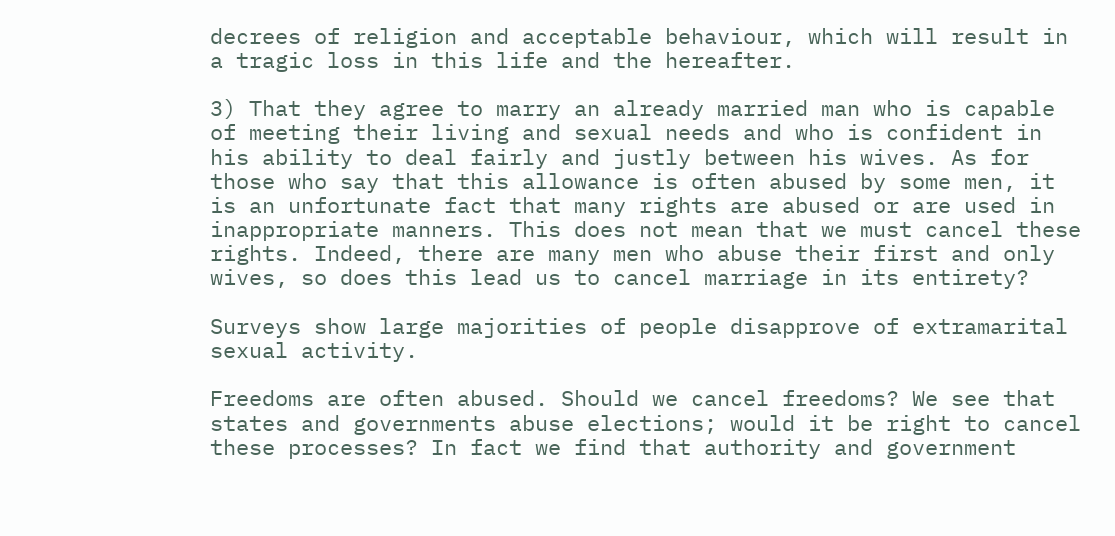decrees of religion and acceptable behaviour, which will result in a tragic loss in this life and the hereafter.

3) That they agree to marry an already married man who is capable of meeting their living and sexual needs and who is confident in his ability to deal fairly and justly between his wives. As for those who say that this allowance is often abused by some men, it is an unfortunate fact that many rights are abused or are used in inappropriate manners. This does not mean that we must cancel these rights. Indeed, there are many men who abuse their first and only wives, so does this lead us to cancel marriage in its entirety?

Surveys show large majorities of people disapprove of extramarital sexual activity.

Freedoms are often abused. Should we cancel freedoms? We see that states and governments abuse elections; would it be right to cancel these processes? In fact we find that authority and government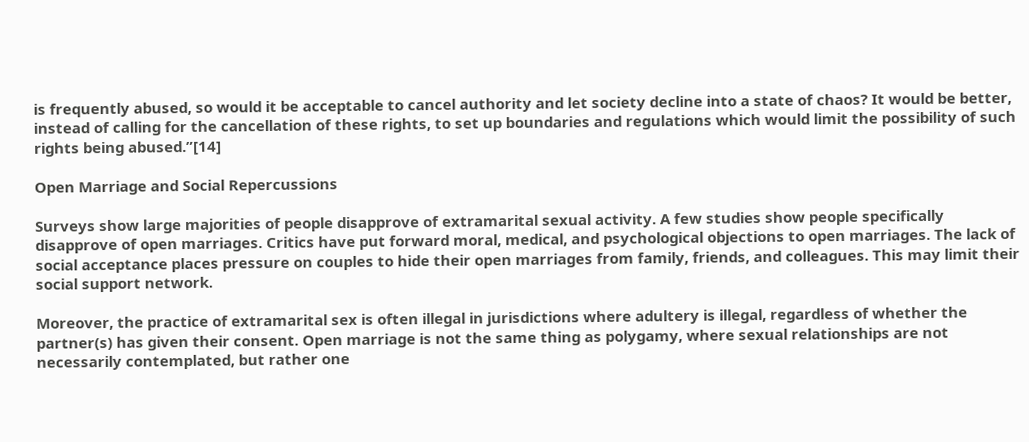is frequently abused, so would it be acceptable to cancel authority and let society decline into a state of chaos? It would be better, instead of calling for the cancellation of these rights, to set up boundaries and regulations which would limit the possibility of such rights being abused.”[14]

Open Marriage and Social Repercussions

Surveys show large majorities of people disapprove of extramarital sexual activity. A few studies show people specifically disapprove of open marriages. Critics have put forward moral, medical, and psychological objections to open marriages. The lack of social acceptance places pressure on couples to hide their open marriages from family, friends, and colleagues. This may limit their social support network.

Moreover, the practice of extramarital sex is often illegal in jurisdictions where adultery is illegal, regardless of whether the partner(s) has given their consent. Open marriage is not the same thing as polygamy, where sexual relationships are not necessarily contemplated, but rather one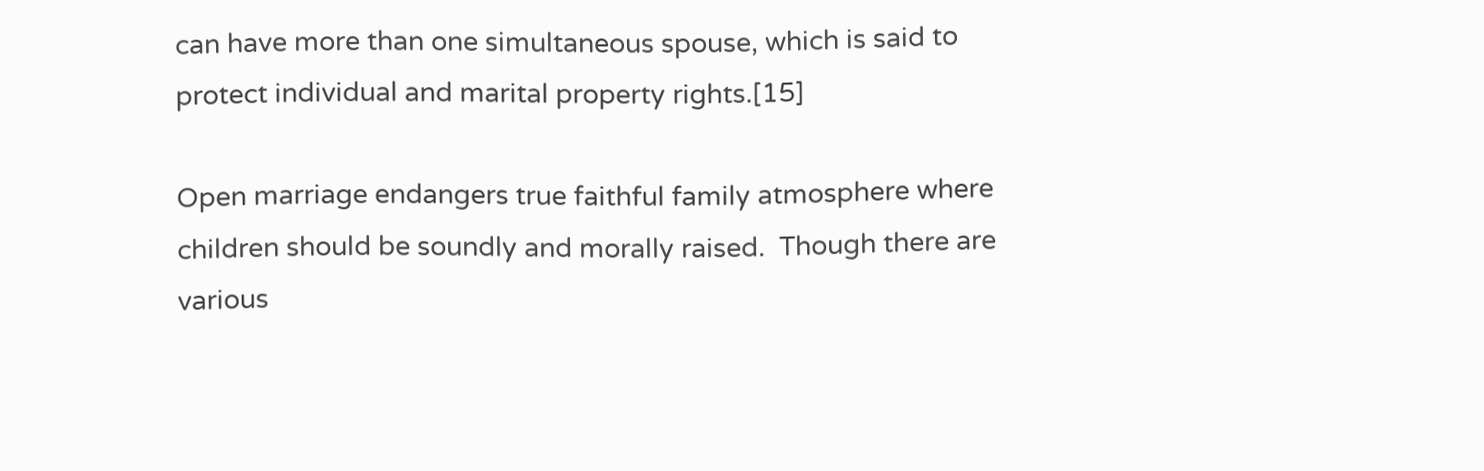can have more than one simultaneous spouse, which is said to protect individual and marital property rights.[15]

Open marriage endangers true faithful family atmosphere where children should be soundly and morally raised.  Though there are various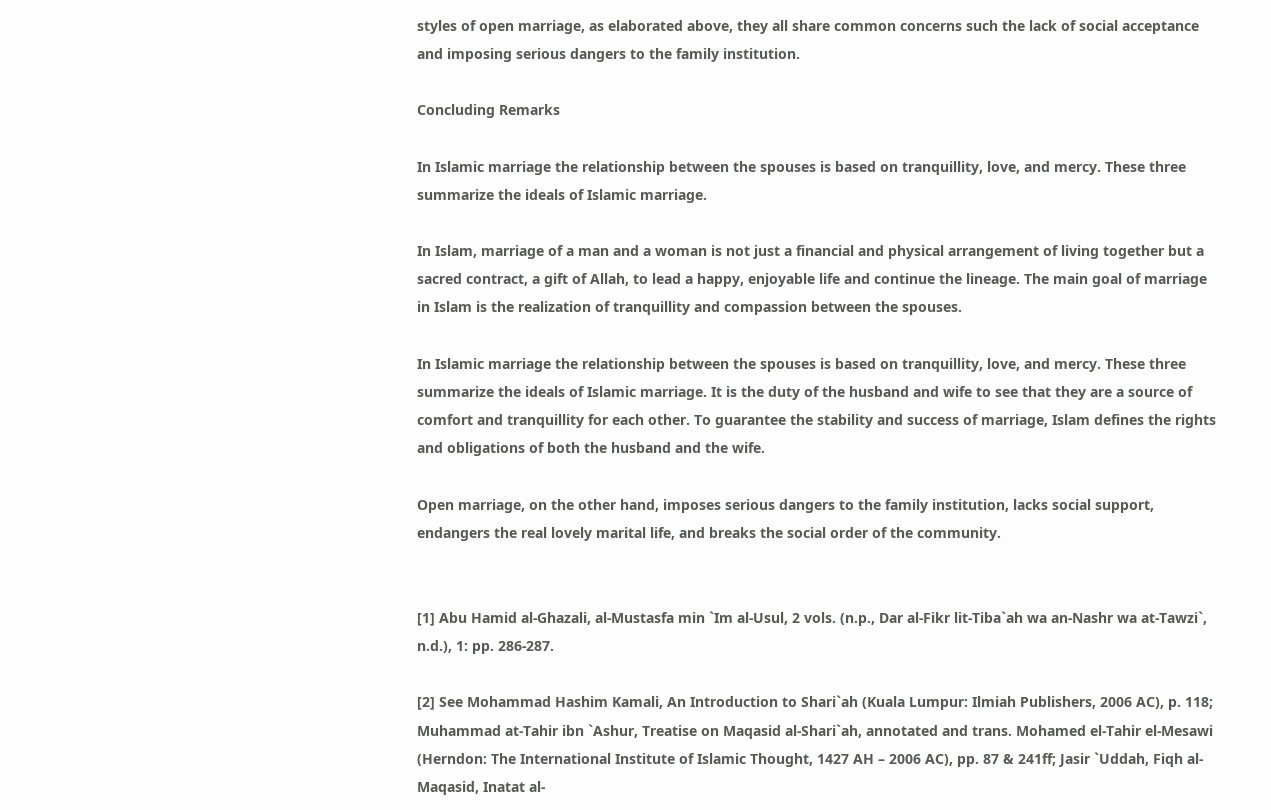styles of open marriage, as elaborated above, they all share common concerns such the lack of social acceptance and imposing serious dangers to the family institution.

Concluding Remarks

In Islamic marriage the relationship between the spouses is based on tranquillity, love, and mercy. These three summarize the ideals of Islamic marriage.

In Islam, marriage of a man and a woman is not just a financial and physical arrangement of living together but a sacred contract, a gift of Allah, to lead a happy, enjoyable life and continue the lineage. The main goal of marriage in Islam is the realization of tranquillity and compassion between the spouses.

In Islamic marriage the relationship between the spouses is based on tranquillity, love, and mercy. These three summarize the ideals of Islamic marriage. It is the duty of the husband and wife to see that they are a source of comfort and tranquillity for each other. To guarantee the stability and success of marriage, Islam defines the rights and obligations of both the husband and the wife.

Open marriage, on the other hand, imposes serious dangers to the family institution, lacks social support, endangers the real lovely marital life, and breaks the social order of the community.


[1] Abu Hamid al-Ghazali, al-Mustasfa min `Im al-Usul, 2 vols. (n.p., Dar al-Fikr lit-Tiba`ah wa an-Nashr wa at-Tawzi`, n.d.), 1: pp. 286-287.

[2] See Mohammad Hashim Kamali, An Introduction to Shari`ah (Kuala Lumpur: Ilmiah Publishers, 2006 AC), p. 118; Muhammad at-Tahir ibn `Ashur, Treatise on Maqasid al-Shari`ah, annotated and trans. Mohamed el-Tahir el-Mesawi (Herndon: The International Institute of Islamic Thought, 1427 AH – 2006 AC), pp. 87 & 241ff; Jasir `Uddah, Fiqh al-Maqasid, Inatat al-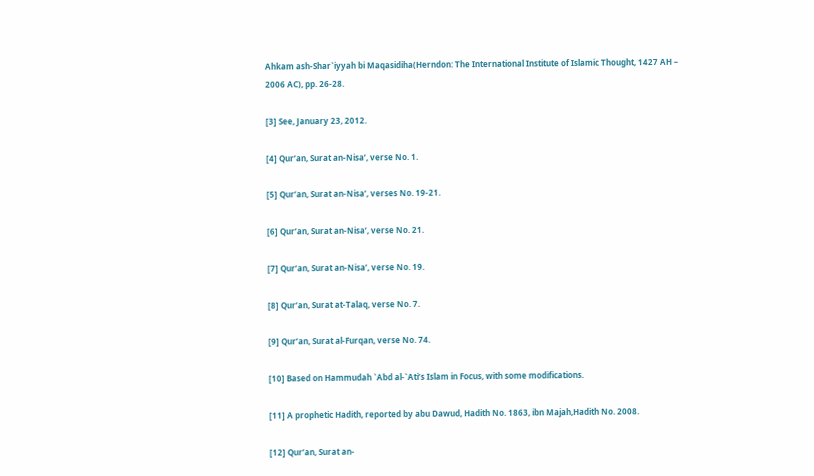Ahkam ash-Shar`iyyah bi Maqasidiha(Herndon: The International Institute of Islamic Thought, 1427 AH – 2006 AC), pp. 26-28.

[3] See, January 23, 2012.

[4] Qur’an, Surat an-Nisa’, verse No. 1.

[5] Qur’an, Surat an-Nisa’, verses No. 19-21.

[6] Qur’an, Surat an-Nisa’, verse No. 21.

[7] Qur’an, Surat an-Nisa’, verse No. 19.

[8] Qur’an, Surat at-Talaq, verse No. 7.

[9] Qur’an, Surat al-Furqan, verse No. 74.

[10] Based on Hammudah `Abd al-`Ati’s Islam in Focus, with some modifications.

[11] A prophetic Hadith, reported by abu Dawud, Hadith No. 1863, ibn Majah,Hadith No. 2008.

[12] Qur’an, Surat an-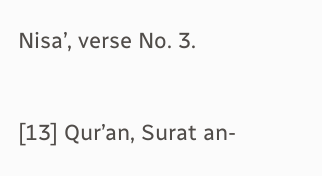Nisa’, verse No. 3.

[13] Qur’an, Surat an-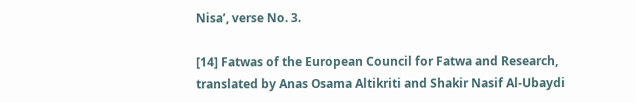Nisa’, verse No. 3.

[14] Fatwas of the European Council for Fatwa and Research, translated by Anas Osama Altikriti and Shakir Nasif Al-Ubaydi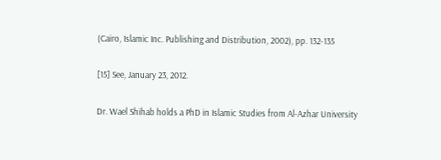(Cairo, Islamic Inc. Publishing and Distribution, 2002), pp. 132-135

[15] See, January 23, 2012.

Dr. Wael Shihab holds a PhD in Islamic Studies from Al-Azhar University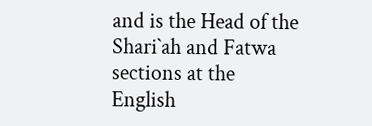and is the Head of the Shari`ah and Fatwa sections at the English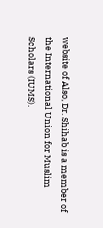website of Also, Dr. Shihab is a member of the International Union for Muslim Scholars (IUMS).